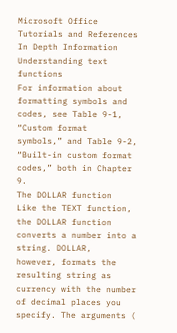Microsoft Office Tutorials and References
In Depth Information
Understanding text functions
For information about formatting symbols and codes, see Table 9-1, “Custom format
symbols,” and Table 9-2, “Built-in custom format codes,” both in Chapter 9.
The DOLLAR function
Like the TEXT function, the DOLLAR function converts a number into a string. DOLLAR,
however, formats the resulting string as currency with the number of decimal places you
specify. The arguments (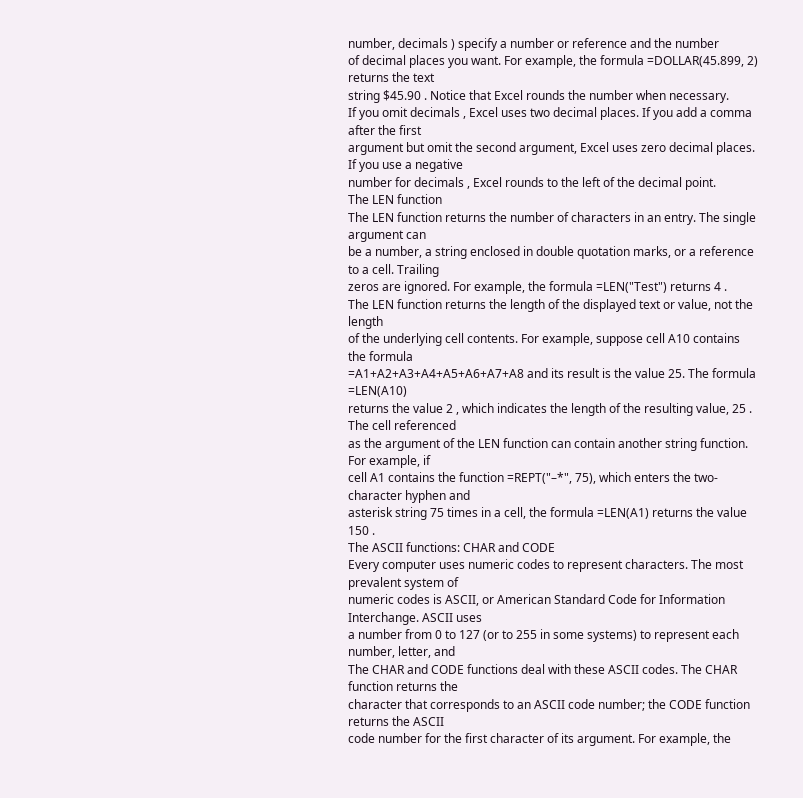number, decimals ) specify a number or reference and the number
of decimal places you want. For example, the formula =DOLLAR(45.899, 2) returns the text
string $45.90 . Notice that Excel rounds the number when necessary.
If you omit decimals , Excel uses two decimal places. If you add a comma after the first
argument but omit the second argument, Excel uses zero decimal places. If you use a negative
number for decimals , Excel rounds to the left of the decimal point.
The LEN function
The LEN function returns the number of characters in an entry. The single argument can
be a number, a string enclosed in double quotation marks, or a reference to a cell. Trailing
zeros are ignored. For example, the formula =LEN("Test") returns 4 .
The LEN function returns the length of the displayed text or value, not the length
of the underlying cell contents. For example, suppose cell A10 contains the formula
=A1+A2+A3+A4+A5+A6+A7+A8 and its result is the value 25. The formula =LEN(A10)
returns the value 2 , which indicates the length of the resulting value, 25 . The cell referenced
as the argument of the LEN function can contain another string function. For example, if
cell A1 contains the function =REPT("–*", 75), which enters the two-character hyphen and
asterisk string 75 times in a cell, the formula =LEN(A1) returns the value 150 .
The ASCII functions: CHAR and CODE
Every computer uses numeric codes to represent characters. The most prevalent system of
numeric codes is ASCII, or American Standard Code for Information Interchange. ASCII uses
a number from 0 to 127 (or to 255 in some systems) to represent each number, letter, and
The CHAR and CODE functions deal with these ASCII codes. The CHAR function returns the
character that corresponds to an ASCII code number; the CODE function returns the ASCII
code number for the first character of its argument. For example, the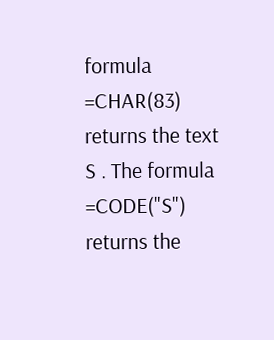formula =CHAR(83)
returns the text S . The formula =CODE("S") returns the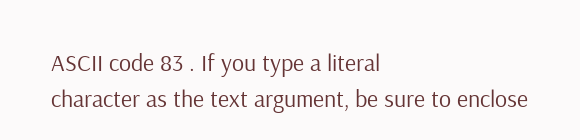ASCII code 83 . If you type a literal
character as the text argument, be sure to enclose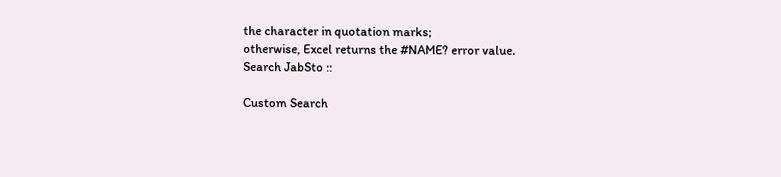the character in quotation marks;
otherwise, Excel returns the #NAME? error value.
Search JabSto ::

Custom Search